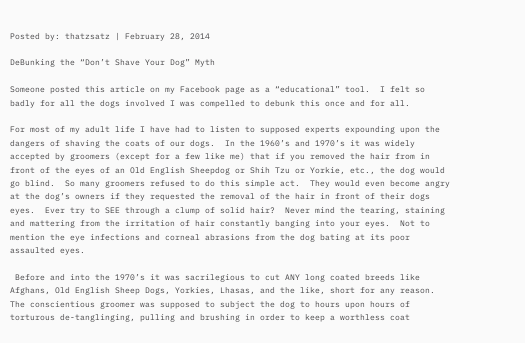Posted by: thatzsatz | February 28, 2014

DeBunking the “Don’t Shave Your Dog” Myth

Someone posted this article on my Facebook page as a “educational” tool.  I felt so badly for all the dogs involved I was compelled to debunk this once and for all.

For most of my adult life I have had to listen to supposed experts expounding upon the dangers of shaving the coats of our dogs.  In the 1960’s and 1970’s it was widely accepted by groomers (except for a few like me) that if you removed the hair from in front of the eyes of an Old English Sheepdog or Shih Tzu or Yorkie, etc., the dog would go blind.  So many groomers refused to do this simple act.  They would even become angry at the dog’s owners if they requested the removal of the hair in front of their dogs eyes.  Ever try to SEE through a clump of solid hair?  Never mind the tearing, staining and mattering from the irritation of hair constantly banging into your eyes.  Not to mention the eye infections and corneal abrasions from the dog bating at its poor assaulted eyes.

 Before and into the 1970’s it was sacrilegious to cut ANY long coated breeds like Afghans, Old English Sheep Dogs, Yorkies, Lhasas, and the like, short for any reason.  The conscientious groomer was supposed to subject the dog to hours upon hours of torturous de-tanglinging, pulling and brushing in order to keep a worthless coat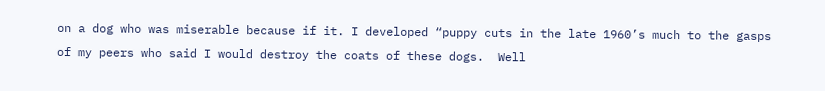on a dog who was miserable because if it. I developed “puppy cuts in the late 1960’s much to the gasps of my peers who said I would destroy the coats of these dogs.  Well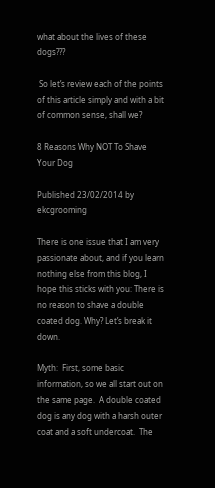what about the lives of these dogs???

 So let’s review each of the points of this article simply and with a bit of common sense, shall we?

8 Reasons Why NOT To Shave Your Dog

Published 23/02/2014 by ekcgrooming

There is one issue that I am very passionate about, and if you learn nothing else from this blog, I hope this sticks with you: There is no reason to shave a double coated dog. Why? Let’s break it down.

Myth:  First, some basic information, so we all start out on the same page.  A double coated dog is any dog with a harsh outer coat and a soft undercoat.  The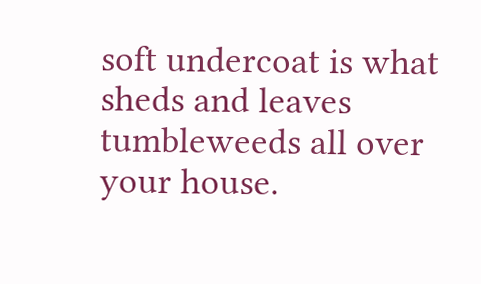soft undercoat is what sheds and leaves tumbleweeds all over your house.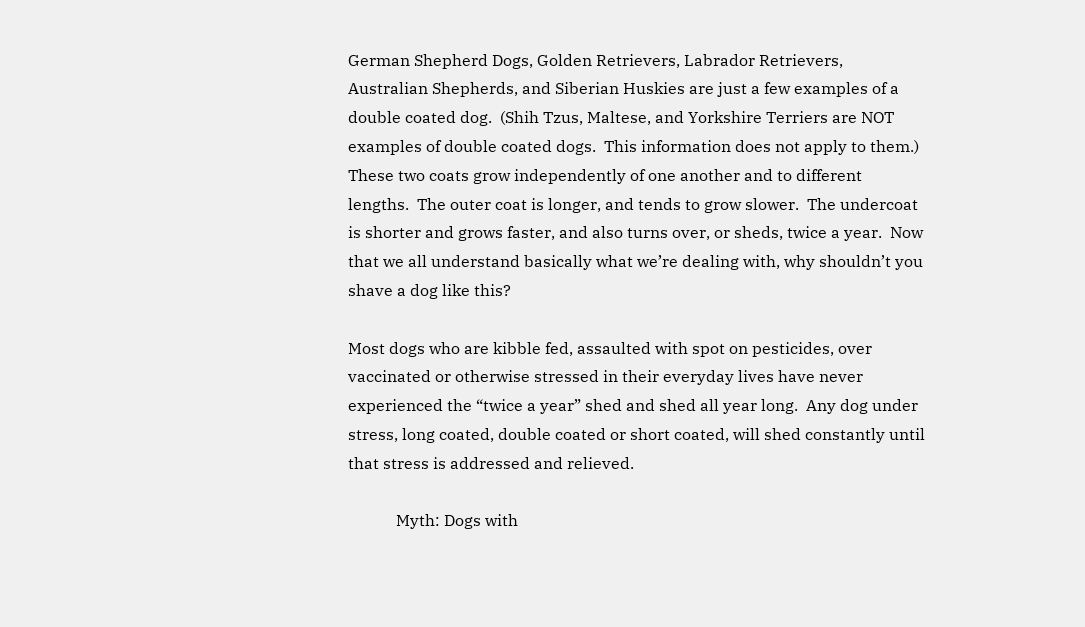German Shepherd Dogs, Golden Retrievers, Labrador Retrievers, Australian Shepherds, and Siberian Huskies are just a few examples of a double coated dog.  (Shih Tzus, Maltese, and Yorkshire Terriers are NOT examples of double coated dogs.  This information does not apply to them.)  These two coats grow independently of one another and to different lengths.  The outer coat is longer, and tends to grow slower.  The undercoat is shorter and grows faster, and also turns over, or sheds, twice a year.  Now that we all understand basically what we’re dealing with, why shouldn’t you shave a dog like this?

Most dogs who are kibble fed, assaulted with spot on pesticides, over vaccinated or otherwise stressed in their everyday lives have never experienced the “twice a year” shed and shed all year long.  Any dog under stress, long coated, double coated or short coated, will shed constantly until that stress is addressed and relieved.

            Myth: Dogs with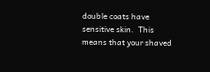double coats have sensitive skin.  This means that your shaved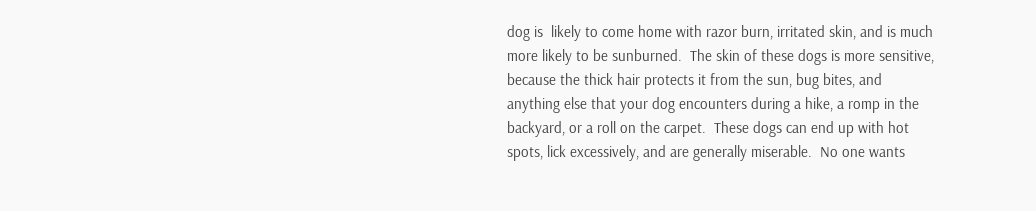dog is  likely to come home with razor burn, irritated skin, and is much more likely to be sunburned.  The skin of these dogs is more sensitive, because the thick hair protects it from the sun, bug bites, and anything else that your dog encounters during a hike, a romp in the backyard, or a roll on the carpet.  These dogs can end up with hot spots, lick excessively, and are generally miserable.  No one wants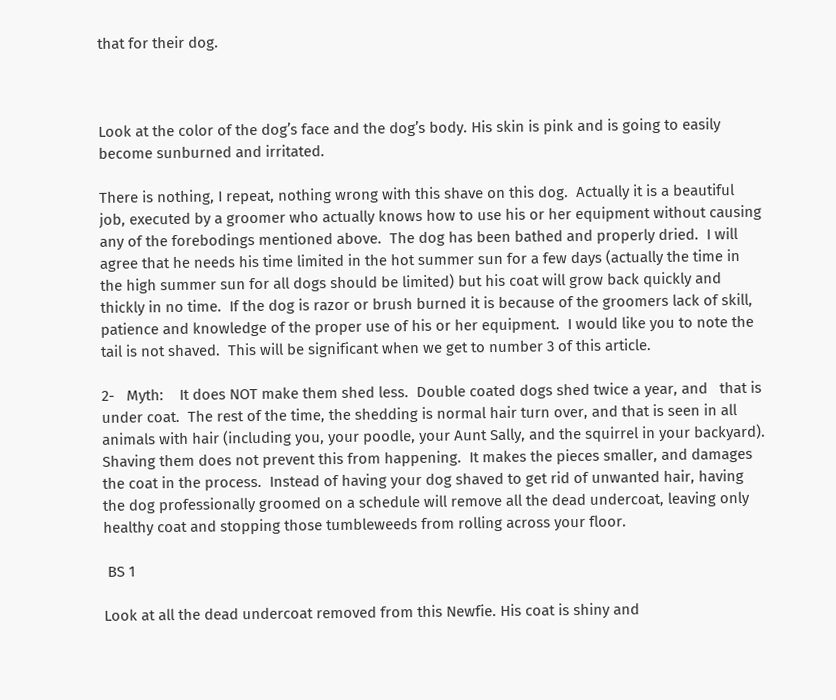that for their dog.



Look at the color of the dog’s face and the dog’s body. His skin is pink and is going to easily become sunburned and irritated.

There is nothing, I repeat, nothing wrong with this shave on this dog.  Actually it is a beautiful job, executed by a groomer who actually knows how to use his or her equipment without causing any of the forebodings mentioned above.  The dog has been bathed and properly dried.  I will agree that he needs his time limited in the hot summer sun for a few days (actually the time in the high summer sun for all dogs should be limited) but his coat will grow back quickly and thickly in no time.  If the dog is razor or brush burned it is because of the groomers lack of skill, patience and knowledge of the proper use of his or her equipment.  I would like you to note the tail is not shaved.  This will be significant when we get to number 3 of this article.

2-   Myth:    It does NOT make them shed less.  Double coated dogs shed twice a year, and   that is under coat.  The rest of the time, the shedding is normal hair turn over, and that is seen in all animals with hair (including you, your poodle, your Aunt Sally, and the squirrel in your backyard).  Shaving them does not prevent this from happening.  It makes the pieces smaller, and damages the coat in the process.  Instead of having your dog shaved to get rid of unwanted hair, having the dog professionally groomed on a schedule will remove all the dead undercoat, leaving only healthy coat and stopping those tumbleweeds from rolling across your floor.

 BS 1

Look at all the dead undercoat removed from this Newfie. His coat is shiny and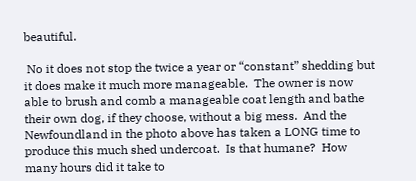beautiful.

 No it does not stop the twice a year or “constant” shedding but it does make it much more manageable.  The owner is now able to brush and comb a manageable coat length and bathe their own dog, if they choose, without a big mess.  And the Newfoundland in the photo above has taken a LONG time to produce this much shed undercoat.  Is that humane?  How many hours did it take to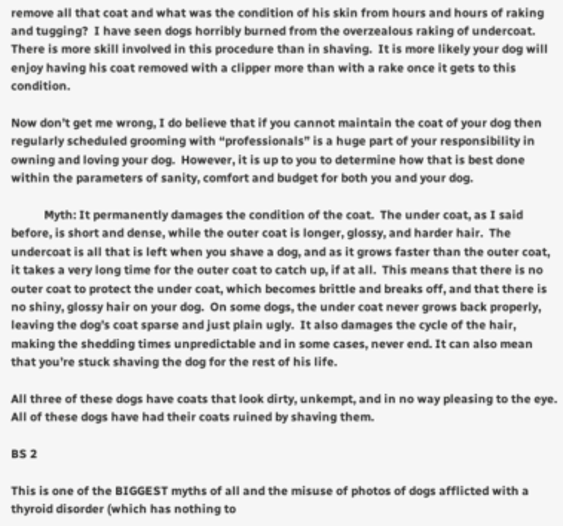remove all that coat and what was the condition of his skin from hours and hours of raking and tugging?  I have seen dogs horribly burned from the overzealous raking of undercoat.  There is more skill involved in this procedure than in shaving.  It is more likely your dog will enjoy having his coat removed with a clipper more than with a rake once it gets to this condition.

Now don’t get me wrong, I do believe that if you cannot maintain the coat of your dog then regularly scheduled grooming with “professionals” is a huge part of your responsibility in owning and loving your dog.  However, it is up to you to determine how that is best done within the parameters of sanity, comfort and budget for both you and your dog.

           Myth: It permanently damages the condition of the coat.  The under coat, as I said before, is short and dense, while the outer coat is longer, glossy, and harder hair.  The undercoat is all that is left when you shave a dog, and as it grows faster than the outer coat, it takes a very long time for the outer coat to catch up, if at all.  This means that there is no outer coat to protect the under coat, which becomes brittle and breaks off, and that there is no shiny, glossy hair on your dog.  On some dogs, the under coat never grows back properly, leaving the dog’s coat sparse and just plain ugly.  It also damages the cycle of the hair, making the shedding times unpredictable and in some cases, never end. It can also mean that you’re stuck shaving the dog for the rest of his life.

All three of these dogs have coats that look dirty, unkempt, and in no way pleasing to the eye. All of these dogs have had their coats ruined by shaving them.

BS 2

This is one of the BIGGEST myths of all and the misuse of photos of dogs afflicted with a thyroid disorder (which has nothing to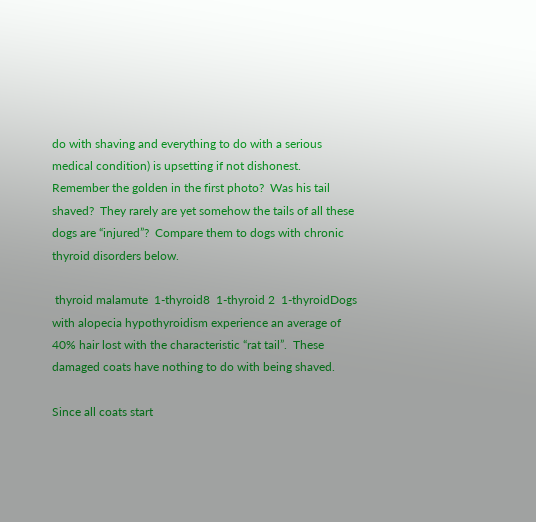do with shaving and everything to do with a serious medical condition) is upsetting if not dishonest.  Remember the golden in the first photo?  Was his tail shaved?  They rarely are yet somehow the tails of all these dogs are “injured”?  Compare them to dogs with chronic thyroid disorders below.

 thyroid malamute  1-thyroid8  1-thyroid 2  1-thyroidDogs with alopecia hypothyroidism experience an average of 40% hair lost with the characteristic “rat tail”.  These damaged coats have nothing to do with being shaved.

Since all coats start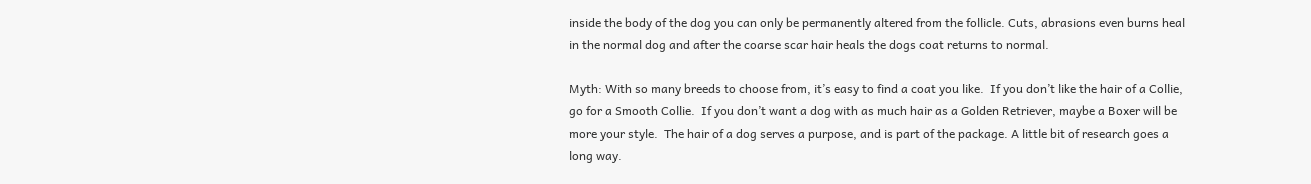inside the body of the dog you can only be permanently altered from the follicle. Cuts, abrasions even burns heal in the normal dog and after the coarse scar hair heals the dogs coat returns to normal.

Myth: With so many breeds to choose from, it’s easy to find a coat you like.  If you don’t like the hair of a Collie, go for a Smooth Collie.  If you don’t want a dog with as much hair as a Golden Retriever, maybe a Boxer will be more your style.  The hair of a dog serves a purpose, and is part of the package. A little bit of research goes a long way.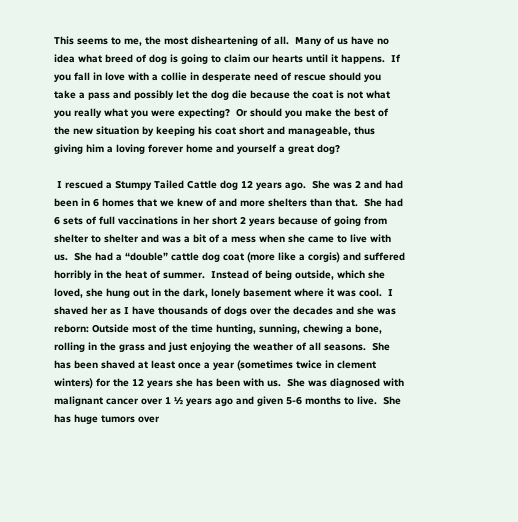This seems to me, the most disheartening of all.  Many of us have no idea what breed of dog is going to claim our hearts until it happens.  If you fall in love with a collie in desperate need of rescue should you take a pass and possibly let the dog die because the coat is not what you really what you were expecting?  Or should you make the best of the new situation by keeping his coat short and manageable, thus giving him a loving forever home and yourself a great dog?

 I rescued a Stumpy Tailed Cattle dog 12 years ago.  She was 2 and had been in 6 homes that we knew of and more shelters than that.  She had 6 sets of full vaccinations in her short 2 years because of going from shelter to shelter and was a bit of a mess when she came to live with us.  She had a “double” cattle dog coat (more like a corgis) and suffered horribly in the heat of summer.  Instead of being outside, which she loved, she hung out in the dark, lonely basement where it was cool.  I shaved her as I have thousands of dogs over the decades and she was reborn: Outside most of the time hunting, sunning, chewing a bone, rolling in the grass and just enjoying the weather of all seasons.  She has been shaved at least once a year (sometimes twice in clement winters) for the 12 years she has been with us.  She was diagnosed with malignant cancer over 1 ½ years ago and given 5-6 months to live.  She has huge tumors over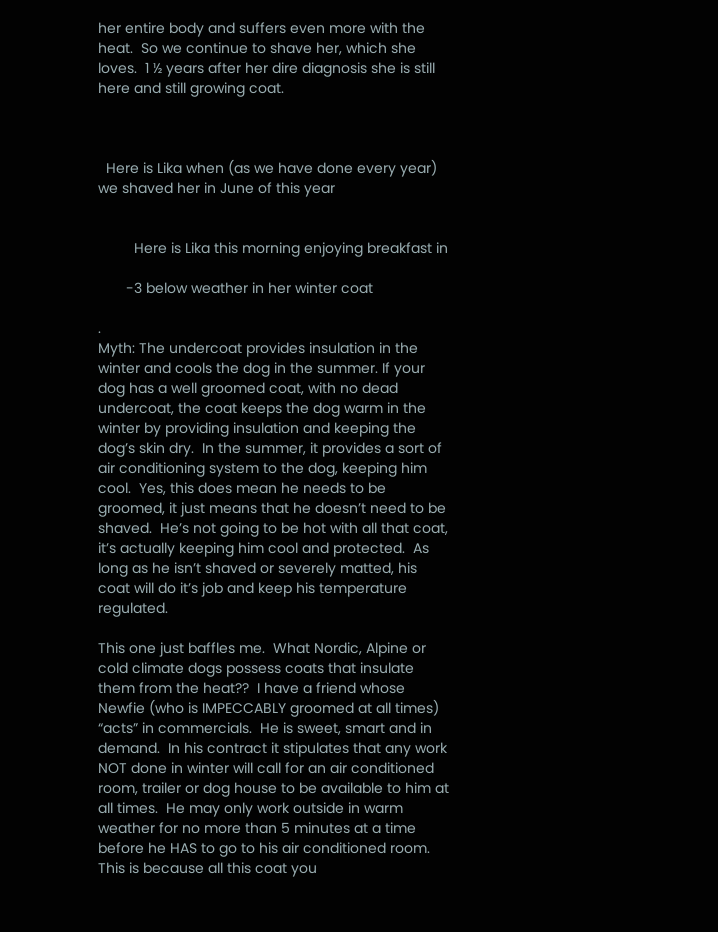her entire body and suffers even more with the heat.  So we continue to shave her, which she loves.  1 ½ years after her dire diagnosis she is still here and still growing coat.



  Here is Lika when (as we have done every year) we shaved her in June of this year


         Here is Lika this morning enjoying breakfast in

       -3 below weather in her winter coat

.                                                                                             Myth: The undercoat provides insulation in the winter and cools the dog in the summer. If your dog has a well groomed coat, with no dead undercoat, the coat keeps the dog warm in the winter by providing insulation and keeping the dog’s skin dry.  In the summer, it provides a sort of air conditioning system to the dog, keeping him cool.  Yes, this does mean he needs to be groomed, it just means that he doesn’t need to be shaved.  He’s not going to be hot with all that coat, it’s actually keeping him cool and protected.  As long as he isn’t shaved or severely matted, his coat will do it’s job and keep his temperature regulated.

This one just baffles me.  What Nordic, Alpine or cold climate dogs possess coats that insulate them from the heat??  I have a friend whose Newfie (who is IMPECCABLY groomed at all times) “acts” in commercials.  He is sweet, smart and in demand.  In his contract it stipulates that any work NOT done in winter will call for an air conditioned room, trailer or dog house to be available to him at all times.  He may only work outside in warm weather for no more than 5 minutes at a time before he HAS to go to his air conditioned room.  This is because all this coat you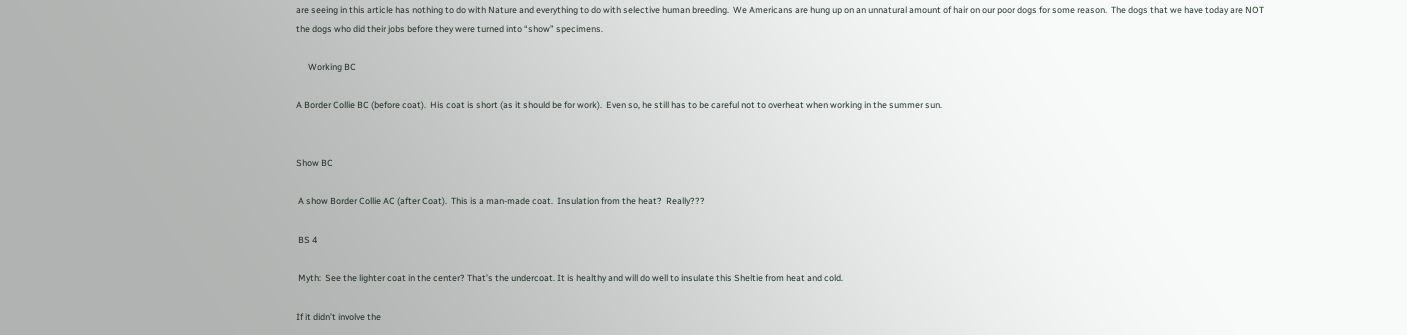are seeing in this article has nothing to do with Nature and everything to do with selective human breeding.  We Americans are hung up on an unnatural amount of hair on our poor dogs for some reason.  The dogs that we have today are NOT the dogs who did their jobs before they were turned into “show” specimens.

      Working BC

A Border Collie BC (before coat).  His coat is short (as it should be for work).  Even so, he still has to be careful not to overheat when working in the summer sun.


Show BC

 A show Border Collie AC (after Coat).  This is a man-made coat.  Insulation from the heat?  Really???

 BS 4

 Myth:  See the lighter coat in the center? That’s the undercoat. It is healthy and will do well to insulate this Sheltie from heat and cold.

If it didn’t involve the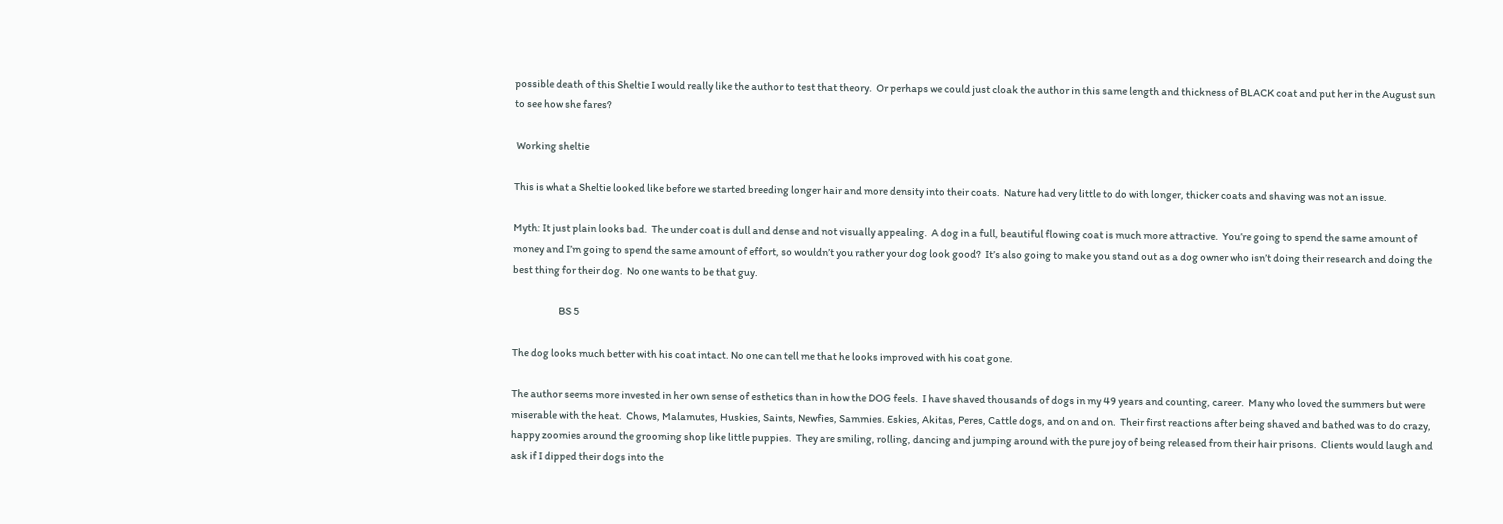possible death of this Sheltie I would really like the author to test that theory.  Or perhaps we could just cloak the author in this same length and thickness of BLACK coat and put her in the August sun to see how she fares?

 Working sheltie

This is what a Sheltie looked like before we started breeding longer hair and more density into their coats.  Nature had very little to do with longer, thicker coats and shaving was not an issue.

Myth: It just plain looks bad.  The under coat is dull and dense and not visually appealing.  A dog in a full, beautiful flowing coat is much more attractive.  You’re going to spend the same amount of money and I’m going to spend the same amount of effort, so wouldn’t you rather your dog look good?  It’s also going to make you stand out as a dog owner who isn’t doing their research and doing the best thing for their dog.  No one wants to be that guy.

                       BS 5

The dog looks much better with his coat intact. No one can tell me that he looks improved with his coat gone.

The author seems more invested in her own sense of esthetics than in how the DOG feels.  I have shaved thousands of dogs in my 49 years and counting, career.  Many who loved the summers but were miserable with the heat.  Chows, Malamutes, Huskies, Saints, Newfies, Sammies. Eskies, Akitas, Peres, Cattle dogs, and on and on.  Their first reactions after being shaved and bathed was to do crazy, happy zoomies around the grooming shop like little puppies.  They are smiling, rolling, dancing and jumping around with the pure joy of being released from their hair prisons.  Clients would laugh and ask if I dipped their dogs into the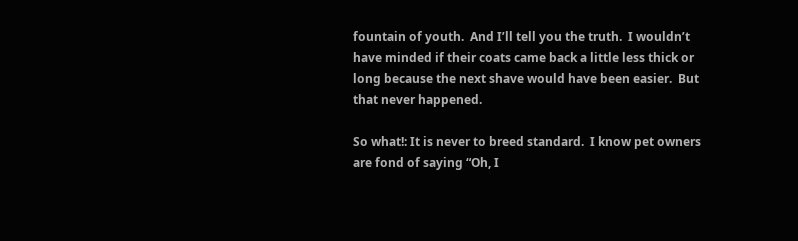fountain of youth.  And I’ll tell you the truth.  I wouldn’t have minded if their coats came back a little less thick or long because the next shave would have been easier.  But that never happened.

So what!: It is never to breed standard.  I know pet owners are fond of saying “Oh, I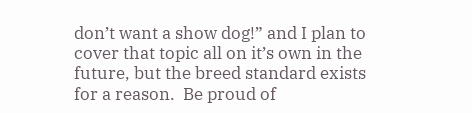don’t want a show dog!” and I plan to cover that topic all on it’s own in the future, but the breed standard exists for a reason.  Be proud of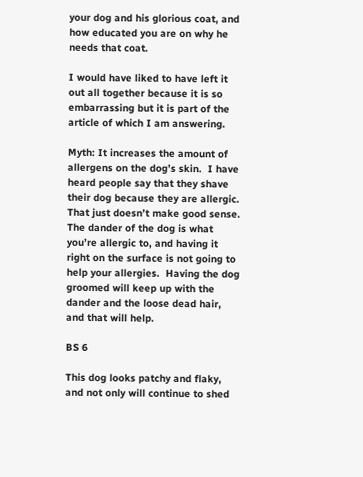your dog and his glorious coat, and how educated you are on why he needs that coat.

I would have liked to have left it out all together because it is so embarrassing but it is part of the article of which I am answering.

Myth: It increases the amount of allergens on the dog’s skin.  I have heard people say that they shave their dog because they are allergic.  That just doesn’t make good sense.  The dander of the dog is what you’re allergic to, and having it right on the surface is not going to help your allergies.  Having the dog groomed will keep up with the dander and the loose dead hair, and that will help.

BS 6

This dog looks patchy and flaky, and not only will continue to shed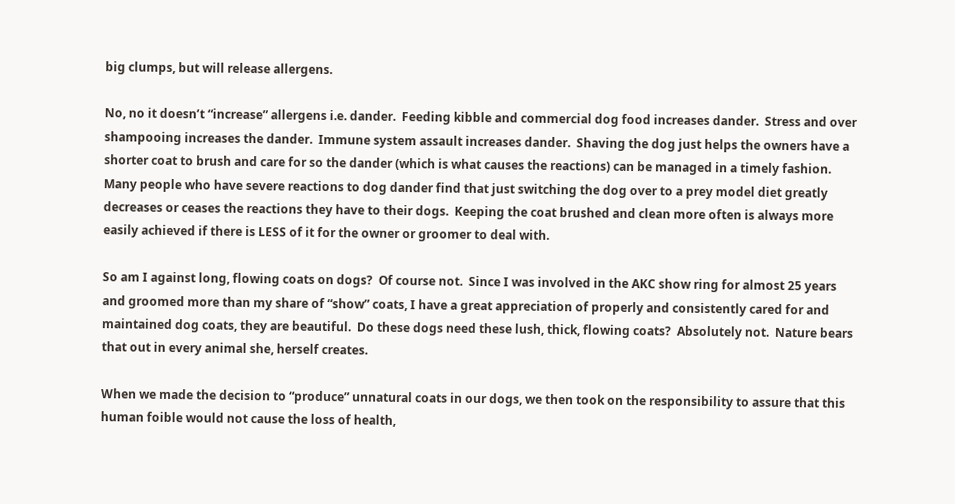big clumps, but will release allergens.

No, no it doesn’t “increase” allergens i.e. dander.  Feeding kibble and commercial dog food increases dander.  Stress and over shampooing increases the dander.  Immune system assault increases dander.  Shaving the dog just helps the owners have a shorter coat to brush and care for so the dander (which is what causes the reactions) can be managed in a timely fashion.  Many people who have severe reactions to dog dander find that just switching the dog over to a prey model diet greatly decreases or ceases the reactions they have to their dogs.  Keeping the coat brushed and clean more often is always more easily achieved if there is LESS of it for the owner or groomer to deal with.

So am I against long, flowing coats on dogs?  Of course not.  Since I was involved in the AKC show ring for almost 25 years and groomed more than my share of “show” coats, I have a great appreciation of properly and consistently cared for and maintained dog coats, they are beautiful.  Do these dogs need these lush, thick, flowing coats?  Absolutely not.  Nature bears that out in every animal she, herself creates.

When we made the decision to “produce” unnatural coats in our dogs, we then took on the responsibility to assure that this human foible would not cause the loss of health,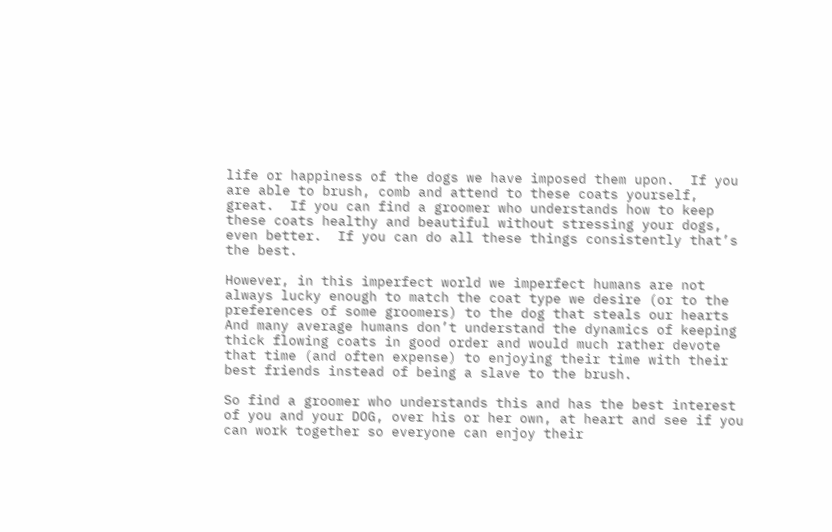life or happiness of the dogs we have imposed them upon.  If you are able to brush, comb and attend to these coats yourself, great.  If you can find a groomer who understands how to keep these coats healthy and beautiful without stressing your dogs, even better.  If you can do all these things consistently that’s the best.

However, in this imperfect world we imperfect humans are not always lucky enough to match the coat type we desire (or to the preferences of some groomers) to the dog that steals our hearts  And many average humans don’t understand the dynamics of keeping thick flowing coats in good order and would much rather devote that time (and often expense) to enjoying their time with their best friends instead of being a slave to the brush.

So find a groomer who understands this and has the best interest of you and your DOG, over his or her own, at heart and see if you can work together so everyone can enjoy their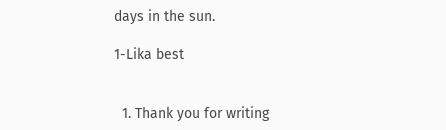days in the sun.

1-Lika best


  1. Thank you for writing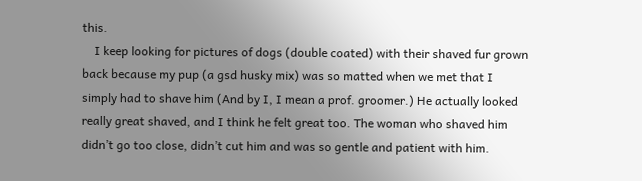this.
    I keep looking for pictures of dogs (double coated) with their shaved fur grown back because my pup (a gsd husky mix) was so matted when we met that I simply had to shave him (And by I, I mean a prof. groomer.) He actually looked really great shaved, and I think he felt great too. The woman who shaved him didn’t go too close, didn’t cut him and was so gentle and patient with him.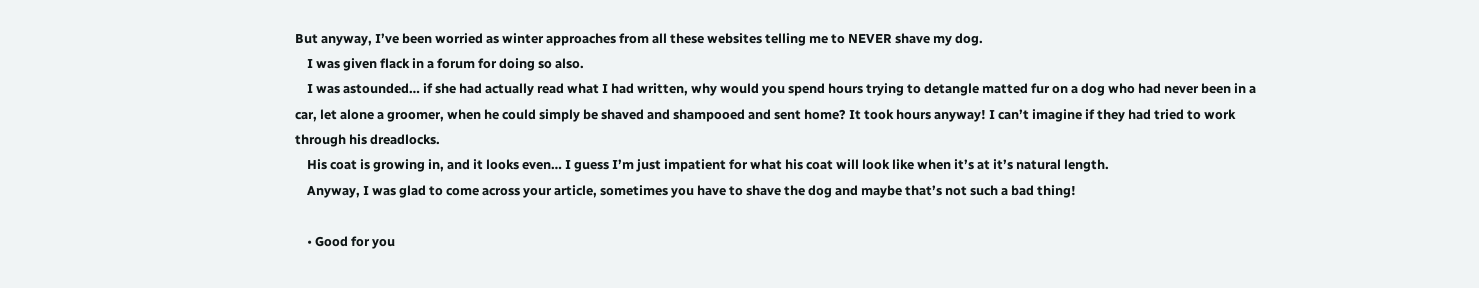But anyway, I’ve been worried as winter approaches from all these websites telling me to NEVER shave my dog.
    I was given flack in a forum for doing so also.
    I was astounded… if she had actually read what I had written, why would you spend hours trying to detangle matted fur on a dog who had never been in a car, let alone a groomer, when he could simply be shaved and shampooed and sent home? It took hours anyway! I can’t imagine if they had tried to work through his dreadlocks.
    His coat is growing in, and it looks even… I guess I’m just impatient for what his coat will look like when it’s at it’s natural length.
    Anyway, I was glad to come across your article, sometimes you have to shave the dog and maybe that’s not such a bad thing!

    • Good for you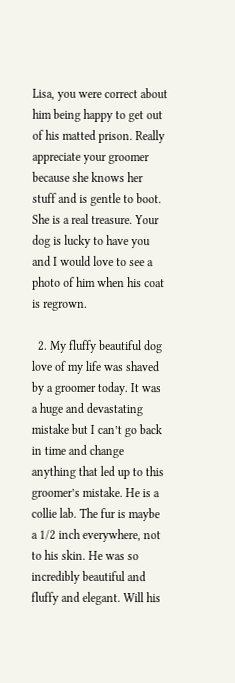Lisa, you were correct about him being happy to get out of his matted prison. Really appreciate your groomer because she knows her stuff and is gentle to boot. She is a real treasure. Your dog is lucky to have you and I would love to see a photo of him when his coat is regrown.

  2. My fluffy beautiful dog love of my life was shaved by a groomer today. It was a huge and devastating mistake but I can’t go back in time and change anything that led up to this groomer’s mistake. He is a collie lab. The fur is maybe a 1/2 inch everywhere, not to his skin. He was so incredibly beautiful and fluffy and elegant. Will his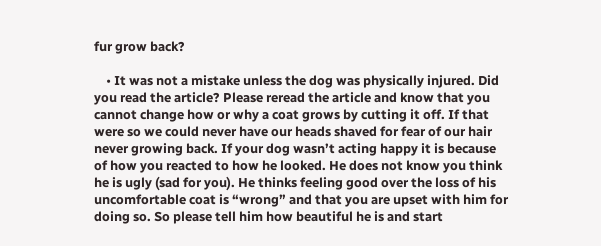fur grow back?

    • It was not a mistake unless the dog was physically injured. Did you read the article? Please reread the article and know that you cannot change how or why a coat grows by cutting it off. If that were so we could never have our heads shaved for fear of our hair never growing back. If your dog wasn’t acting happy it is because of how you reacted to how he looked. He does not know you think he is ugly (sad for you). He thinks feeling good over the loss of his uncomfortable coat is “wrong” and that you are upset with him for doing so. So please tell him how beautiful he is and start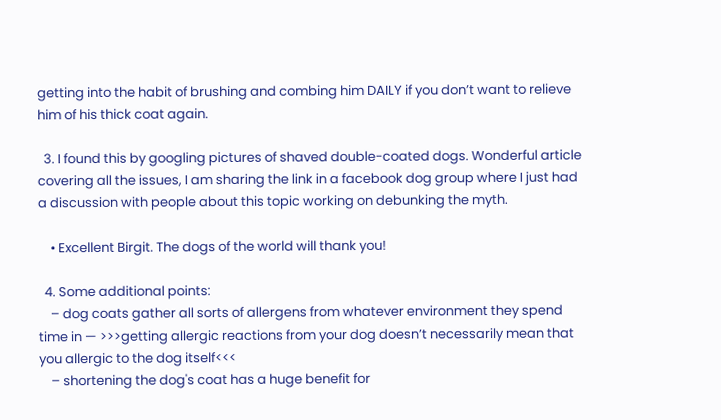getting into the habit of brushing and combing him DAILY if you don’t want to relieve him of his thick coat again.

  3. I found this by googling pictures of shaved double-coated dogs. Wonderful article covering all the issues, I am sharing the link in a facebook dog group where I just had a discussion with people about this topic working on debunking the myth.

    • Excellent Birgit. The dogs of the world will thank you!

  4. Some additional points:
    – dog coats gather all sorts of allergens from whatever environment they spend time in — >>>getting allergic reactions from your dog doesn’t necessarily mean that you allergic to the dog itself<<<
    – shortening the dog's coat has a huge benefit for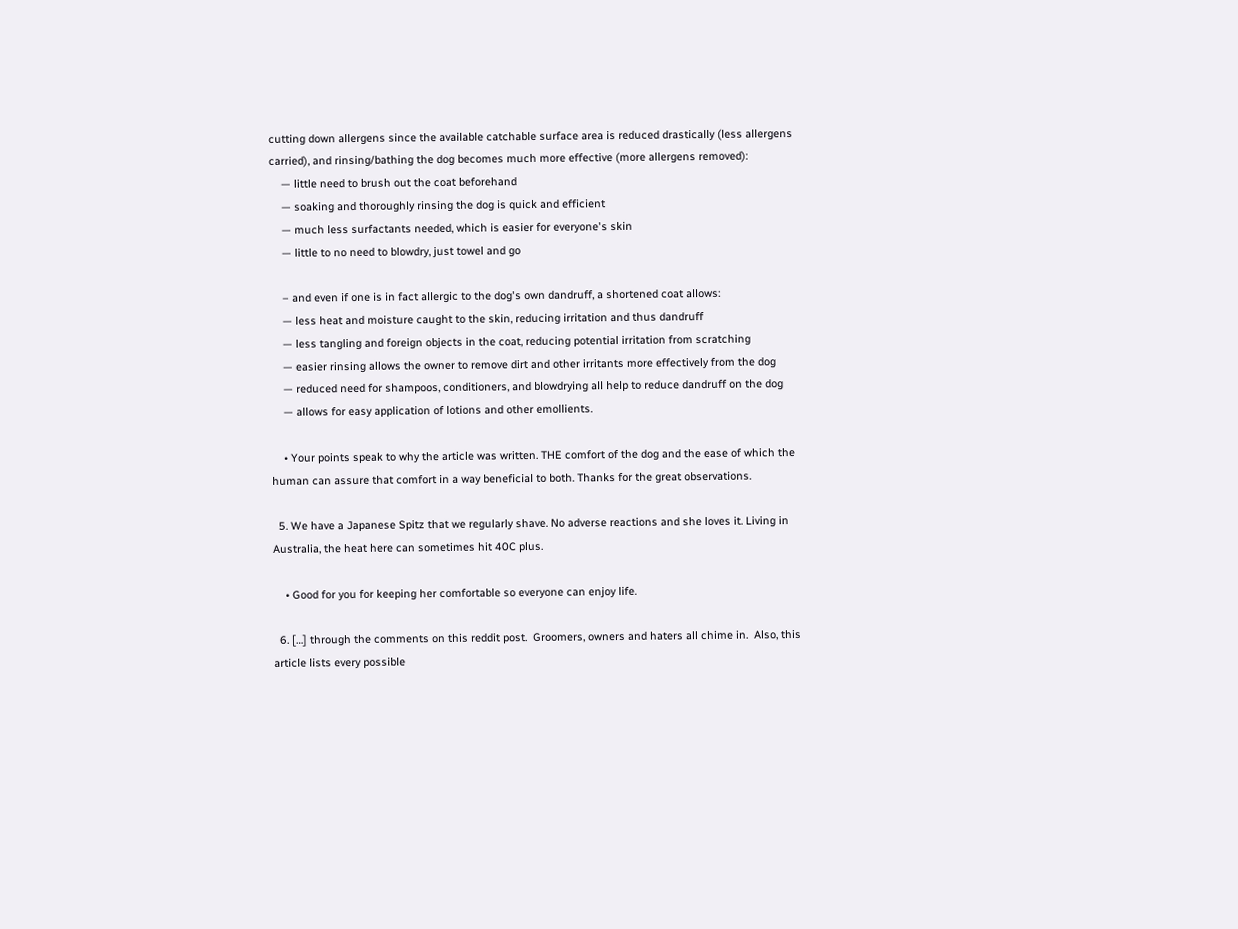cutting down allergens since the available catchable surface area is reduced drastically (less allergens carried), and rinsing/bathing the dog becomes much more effective (more allergens removed):
    — little need to brush out the coat beforehand
    — soaking and thoroughly rinsing the dog is quick and efficient
    — much less surfactants needed, which is easier for everyone's skin
    — little to no need to blowdry, just towel and go

    – and even if one is in fact allergic to the dog's own dandruff, a shortened coat allows:
    — less heat and moisture caught to the skin, reducing irritation and thus dandruff
    — less tangling and foreign objects in the coat, reducing potential irritation from scratching
    — easier rinsing allows the owner to remove dirt and other irritants more effectively from the dog
    — reduced need for shampoos, conditioners, and blowdrying all help to reduce dandruff on the dog
    — allows for easy application of lotions and other emollients.

    • Your points speak to why the article was written. THE comfort of the dog and the ease of which the human can assure that comfort in a way beneficial to both. Thanks for the great observations.

  5. We have a Japanese Spitz that we regularly shave. No adverse reactions and she loves it. Living in Australia, the heat here can sometimes hit 40C plus.

    • Good for you for keeping her comfortable so everyone can enjoy life.

  6. […] through the comments on this reddit post.  Groomers, owners and haters all chime in.  Also, this article lists every possible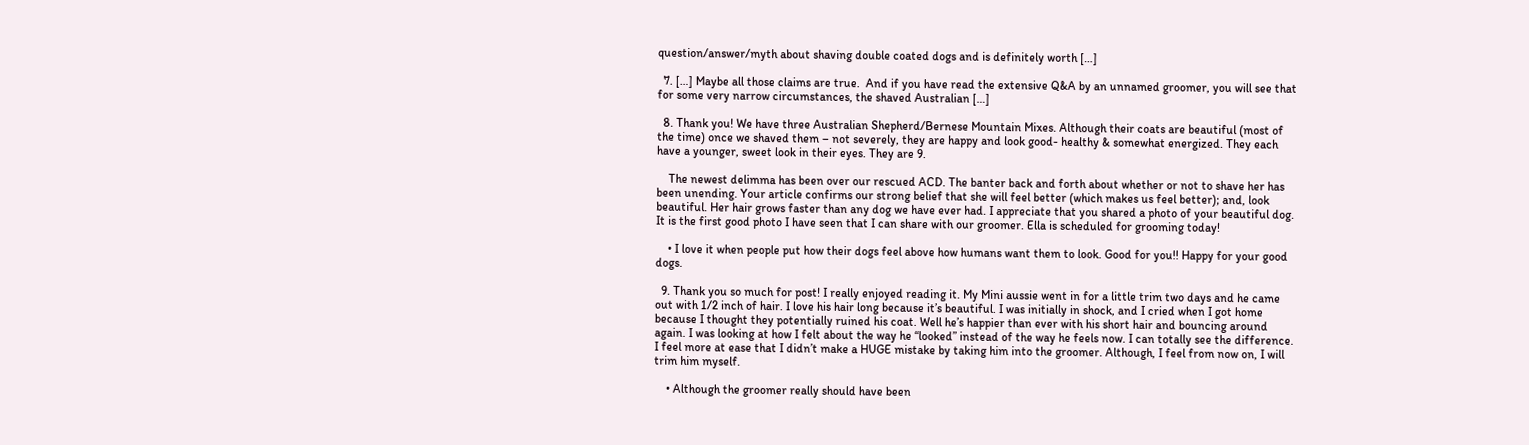question/answer/myth about shaving double coated dogs and is definitely worth […]

  7. […] Maybe all those claims are true.  And if you have read the extensive Q&A by an unnamed groomer, you will see that for some very narrow circumstances, the shaved Australian […]

  8. Thank you! We have three Australian Shepherd/Bernese Mountain Mixes. Although their coats are beautiful (most of the time) once we shaved them – not severely, they are happy and look good- healthy & somewhat energized. They each have a younger, sweet look in their eyes. They are 9.

    The newest delimma has been over our rescued ACD. The banter back and forth about whether or not to shave her has been unending. Your article confirms our strong belief that she will feel better (which makes us feel better); and, look beautiful. Her hair grows faster than any dog we have ever had. I appreciate that you shared a photo of your beautiful dog. It is the first good photo I have seen that I can share with our groomer. Ella is scheduled for grooming today!

    • I love it when people put how their dogs feel above how humans want them to look. Good for you!! Happy for your good dogs.

  9. Thank you so much for post! I really enjoyed reading it. My Mini aussie went in for a little trim two days and he came out with 1/2 inch of hair. I love his hair long because it’s beautiful. I was initially in shock, and I cried when I got home because I thought they potentially ruined his coat. Well he’s happier than ever with his short hair and bouncing around again. I was looking at how I felt about the way he “looked” instead of the way he feels now. I can totally see the difference. I feel more at ease that I didn’t make a HUGE mistake by taking him into the groomer. Although, I feel from now on, I will trim him myself.

    • Although the groomer really should have been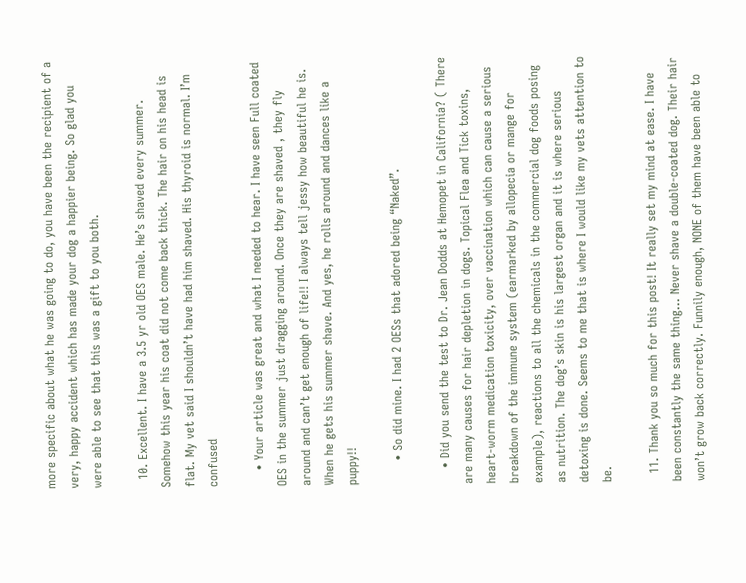more specific about what he was going to do, you have been the recipient of a very, happy accident which has made your dog a happier being. So glad you were able to see that this was a gift to you both.

  10. Excellent. I have a 3.5 yr old OES male. He’s shaved every summer. Somehow this year his coat did not come back thick. The hair on his head is flat. My vet said I shouldn’t have had him shaved. His thyroid is normal. I’m confused

    • Your article was great and what I needed to hear. I have seen Full coated OES in the summer just dragging around. Once they are shaved , they fly around and can’t get enough of life!! I always tell jessy how beautiful he is. When he gets his summer shave. And yes, he rolls around and dances like a puppy!!

      • So did mine. I had 2 OESs that adored being “Naked”.

    • Did you send the test to Dr. Jean Dodds at Hemopet in California? ( There are many causes for hair depletion in dogs. Topical Flea and Tick toxins, heart-worm medication toxicity, over vaccination which can cause a serious breakdown of the immune system (earmarked by allopecia or mange for example), reactions to all the chemicals in the commercial dog foods posing as nutrition. The dog’s skin is his largest organ and it is where serious detoxing is done. Seems to me that is where I would like my vets attention to be.

  11. Thank you so much for this post! It really set my mind at ease. I have been constantly the same thing… Never shave a double-coated dog. Their hair won’t grow back correctly. Funnily enough, NONE of them have been able to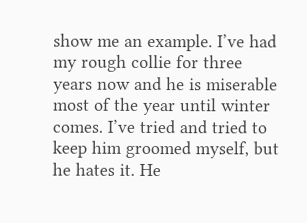show me an example. I’ve had my rough collie for three years now and he is miserable most of the year until winter comes. I’ve tried and tried to keep him groomed myself, but he hates it. He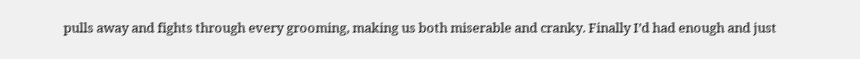pulls away and fights through every grooming, making us both miserable and cranky. Finally I’d had enough and just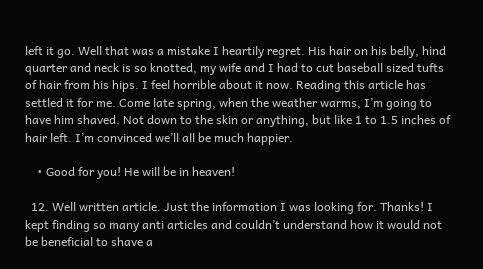left it go. Well that was a mistake I heartily regret. His hair on his belly, hind quarter and neck is so knotted, my wife and I had to cut baseball sized tufts of hair from his hips. I feel horrible about it now. Reading this article has settled it for me. Come late spring, when the weather warms, I’m going to have him shaved. Not down to the skin or anything, but like 1 to 1.5 inches of hair left. I’m convinced we’ll all be much happier.

    • Good for you! He will be in heaven!

  12. Well written article. Just the information I was looking for. Thanks! I kept finding so many anti articles and couldn’t understand how it would not be beneficial to shave a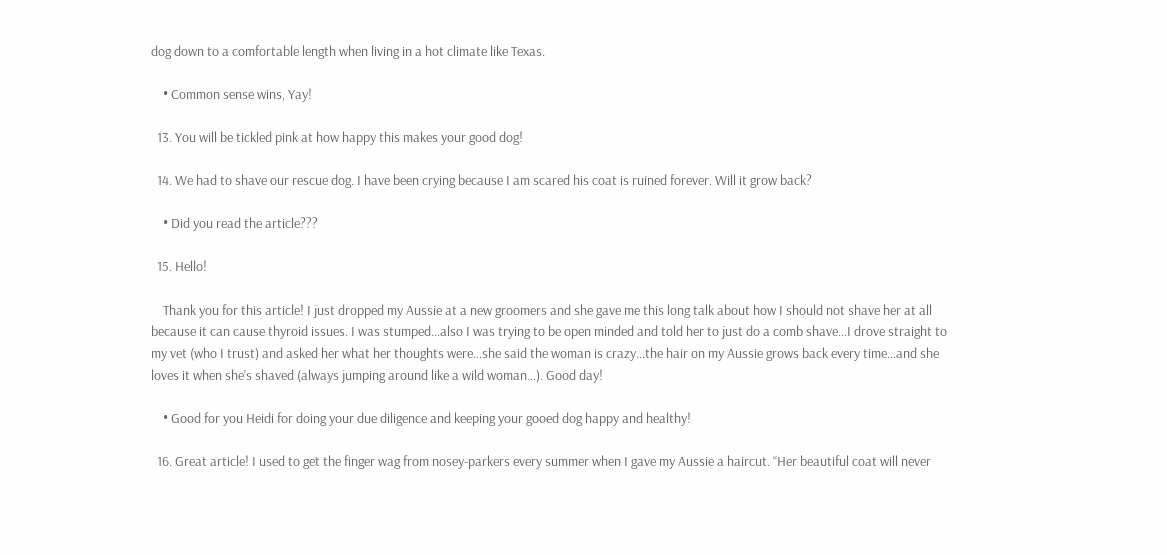dog down to a comfortable length when living in a hot climate like Texas.

    • Common sense wins, Yay!

  13. You will be tickled pink at how happy this makes your good dog!

  14. We had to shave our rescue dog. I have been crying because I am scared his coat is ruined forever. Will it grow back?

    • Did you read the article???

  15. Hello!

    Thank you for this article! I just dropped my Aussie at a new groomers and she gave me this long talk about how I should not shave her at all because it can cause thyroid issues. I was stumped…also I was trying to be open minded and told her to just do a comb shave…I drove straight to my vet (who I trust) and asked her what her thoughts were…she said the woman is crazy…the hair on my Aussie grows back every time…and she loves it when she’s shaved (always jumping around like a wild woman…). Good day!

    • Good for you Heidi for doing your due diligence and keeping your gooed dog happy and healthy!

  16. Great article! I used to get the finger wag from nosey-parkers every summer when I gave my Aussie a haircut. “Her beautiful coat will never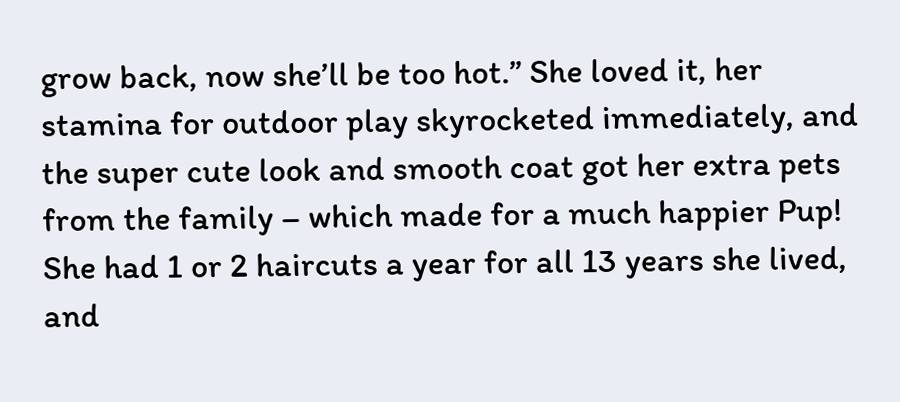grow back, now she’ll be too hot.” She loved it, her stamina for outdoor play skyrocketed immediately, and the super cute look and smooth coat got her extra pets from the family – which made for a much happier Pup! She had 1 or 2 haircuts a year for all 13 years she lived, and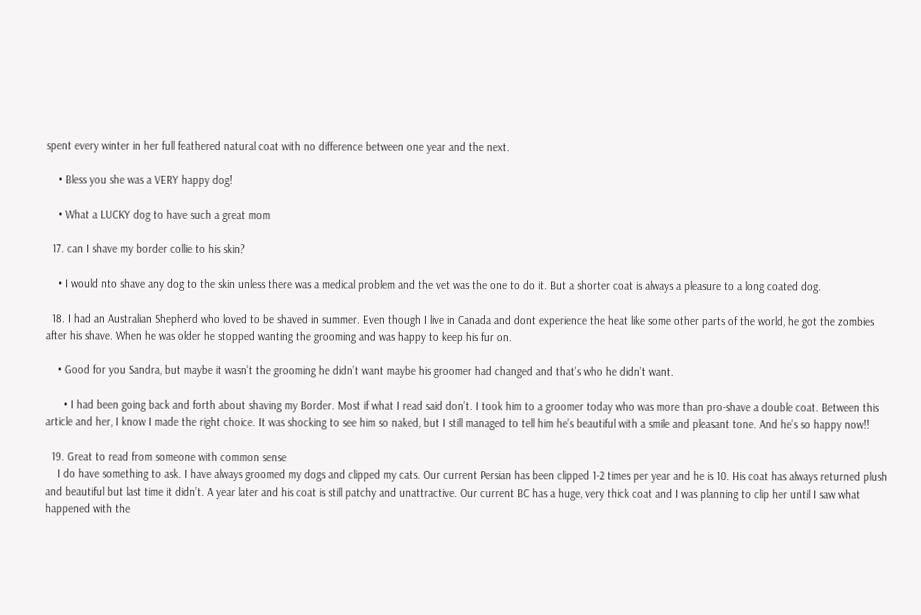spent every winter in her full feathered natural coat with no difference between one year and the next.

    • Bless you she was a VERY happy dog!

    • What a LUCKY dog to have such a great mom

  17. can I shave my border collie to his skin?

    • I would nto shave any dog to the skin unless there was a medical problem and the vet was the one to do it. But a shorter coat is always a pleasure to a long coated dog.

  18. I had an Australian Shepherd who loved to be shaved in summer. Even though I live in Canada and dont experience the heat like some other parts of the world, he got the zombies after his shave. When he was older he stopped wanting the grooming and was happy to keep his fur on.

    • Good for you Sandra, but maybe it wasn’t the grooming he didn’t want maybe his groomer had changed and that’s who he didn’t want.

      • I had been going back and forth about shaving my Border. Most if what I read said don’t. I took him to a groomer today who was more than pro-shave a double coat. Between this article and her, I know I made the right choice. It was shocking to see him so naked, but I still managed to tell him he’s beautiful with a smile and pleasant tone. And he’s so happy now!!

  19. Great to read from someone with common sense
    I do have something to ask. I have always groomed my dogs and clipped my cats. Our current Persian has been clipped 1-2 times per year and he is 10. His coat has always returned plush and beautiful but last time it didn’t. A year later and his coat is still patchy and unattractive. Our current BC has a huge, very thick coat and I was planning to clip her until I saw what happened with the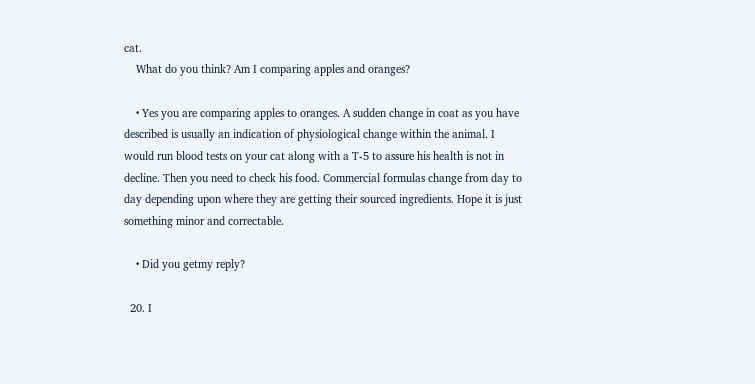cat.
    What do you think? Am I comparing apples and oranges?

    • Yes you are comparing apples to oranges. A sudden change in coat as you have described is usually an indication of physiological change within the animal. I would run blood tests on your cat along with a T-5 to assure his health is not in decline. Then you need to check his food. Commercial formulas change from day to day depending upon where they are getting their sourced ingredients. Hope it is just something minor and correctable.

    • Did you getmy reply?

  20. I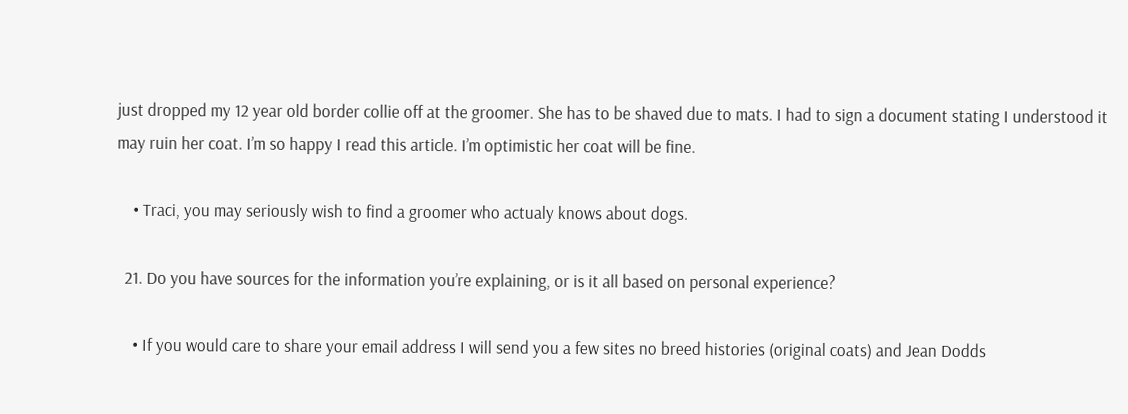just dropped my 12 year old border collie off at the groomer. She has to be shaved due to mats. I had to sign a document stating I understood it may ruin her coat. I’m so happy I read this article. I’m optimistic her coat will be fine.

    • Traci, you may seriously wish to find a groomer who actualy knows about dogs.

  21. Do you have sources for the information you’re explaining, or is it all based on personal experience?

    • If you would care to share your email address I will send you a few sites no breed histories (original coats) and Jean Dodds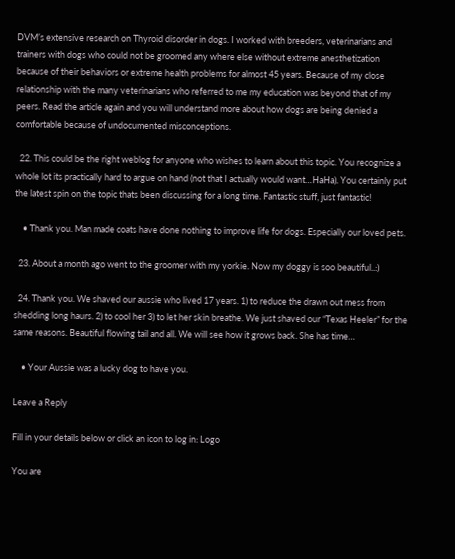DVM’s extensive research on Thyroid disorder in dogs. I worked with breeders, veterinarians and trainers with dogs who could not be groomed any where else without extreme anesthetization because of their behaviors or extreme health problems for almost 45 years. Because of my close relationship with the many veterinarians who referred to me my education was beyond that of my peers. Read the article again and you will understand more about how dogs are being denied a comfortable because of undocumented misconceptions.

  22. This could be the right weblog for anyone who wishes to learn about this topic. You recognize a whole lot its practically hard to argue on hand (not that I actually would want…HaHa). You certainly put the latest spin on the topic thats been discussing for a long time. Fantastic stuff, just fantastic!

    • Thank you. Man made coats have done nothing to improve life for dogs. Especially our loved pets.

  23. About a month ago went to the groomer with my yorkie. Now my doggy is soo beautiful..:)

  24. Thank you. We shaved our aussie who lived 17 years. 1) to reduce the drawn out mess from shedding long haurs. 2) to cool her 3) to let her skin breathe. We just shaved our “Texas Heeler” for the same reasons. Beautiful flowing tail and all. We will see how it grows back. She has time…

    • Your Aussie was a lucky dog to have you.

Leave a Reply

Fill in your details below or click an icon to log in: Logo

You are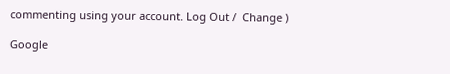commenting using your account. Log Out /  Change )

Google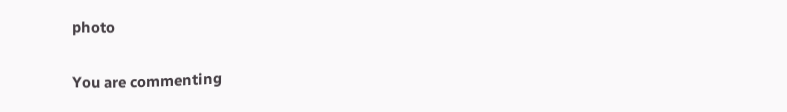photo

You are commenting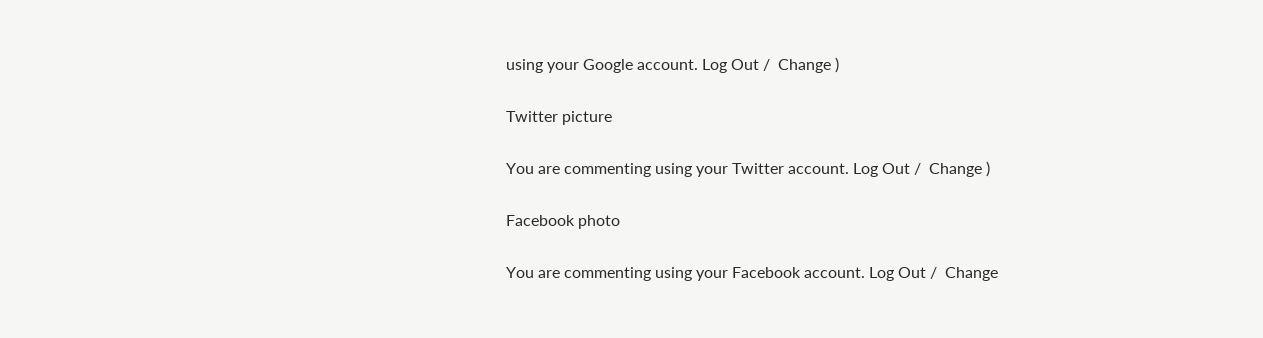using your Google account. Log Out /  Change )

Twitter picture

You are commenting using your Twitter account. Log Out /  Change )

Facebook photo

You are commenting using your Facebook account. Log Out /  Change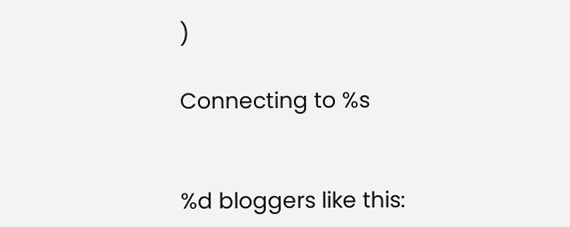)

Connecting to %s


%d bloggers like this: